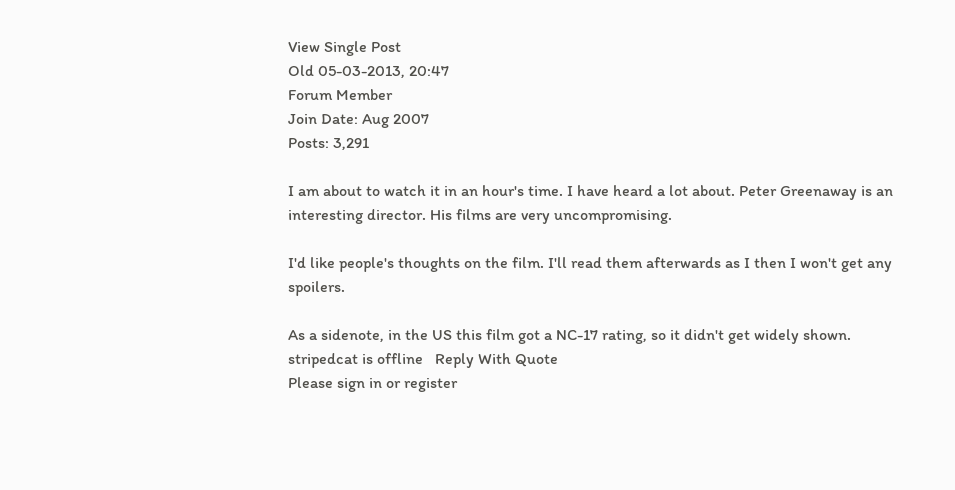View Single Post
Old 05-03-2013, 20:47
Forum Member
Join Date: Aug 2007
Posts: 3,291

I am about to watch it in an hour's time. I have heard a lot about. Peter Greenaway is an interesting director. His films are very uncompromising.

I'd like people's thoughts on the film. I'll read them afterwards as I then I won't get any spoilers.

As a sidenote, in the US this film got a NC-17 rating, so it didn't get widely shown.
stripedcat is offline   Reply With Quote
Please sign in or register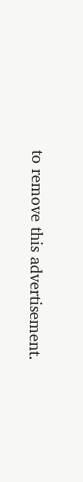to remove this advertisement.